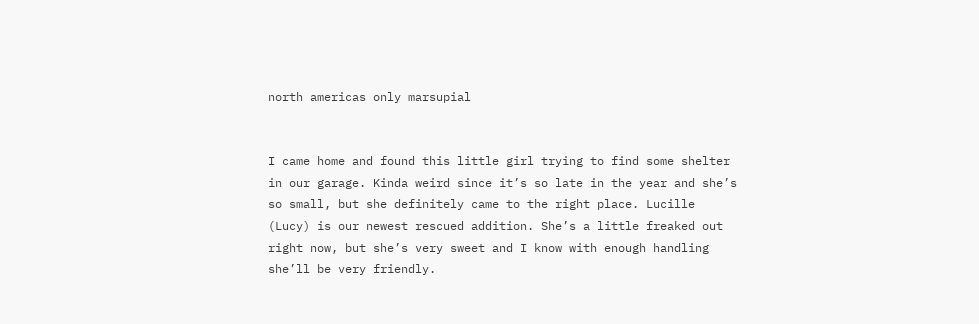north americas only marsupial


I came home and found this little girl trying to find some shelter in our garage. Kinda weird since it’s so late in the year and she’s so small, but she definitely came to the right place. Lucille (Lucy) is our newest rescued addition. She’s a little freaked out right now, but she’s very sweet and I know with enough handling she’ll be very friendly.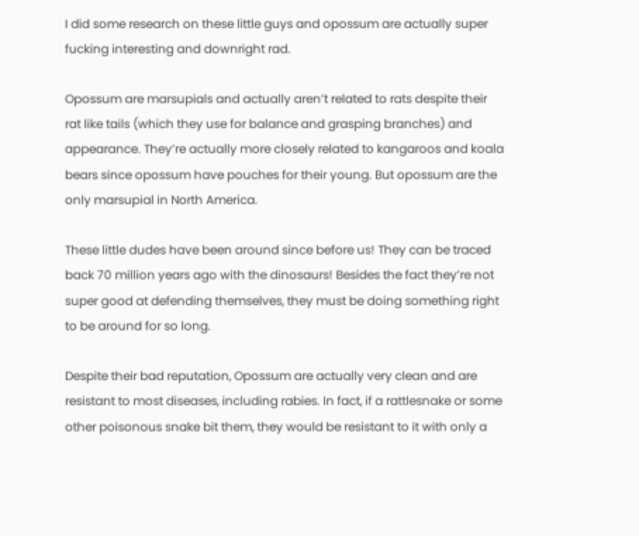I did some research on these little guys and opossum are actually super fucking interesting and downright rad.

Opossum are marsupials and actually aren’t related to rats despite their rat like tails (which they use for balance and grasping branches) and appearance. They’re actually more closely related to kangaroos and koala bears since opossum have pouches for their young. But opossum are the only marsupial in North America.

These little dudes have been around since before us! They can be traced back 70 million years ago with the dinosaurs! Besides the fact they’re not super good at defending themselves, they must be doing something right to be around for so long.

Despite their bad reputation, Opossum are actually very clean and are resistant to most diseases, including rabies. In fact, if a rattlesnake or some other poisonous snake bit them, they would be resistant to it with only a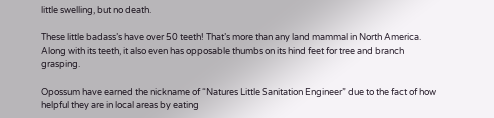little swelling, but no death.

These little badass’s have over 50 teeth! That’s more than any land mammal in North America. Along with its teeth, it also even has opposable thumbs on its hind feet for tree and branch grasping.

Opossum have earned the nickname of “Natures Little Sanitation Engineer” due to the fact of how helpful they are in local areas by eating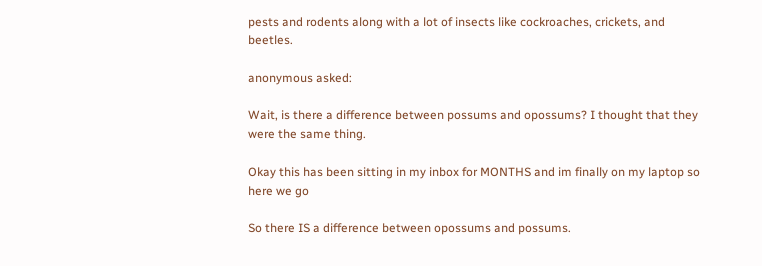pests and rodents along with a lot of insects like cockroaches, crickets, and beetles.

anonymous asked:

Wait, is there a difference between possums and opossums? I thought that they were the same thing.

Okay this has been sitting in my inbox for MONTHS and im finally on my laptop so here we go

So there IS a difference between opossums and possums.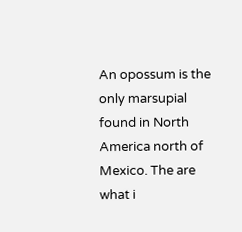An opossum is the only marsupial found in North America north of Mexico. The are what i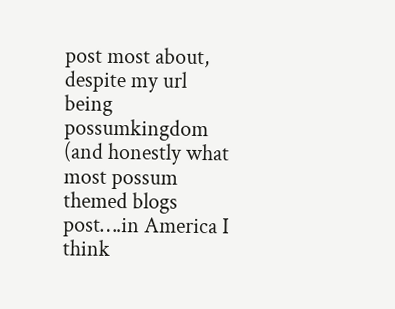post most about, despite my url being possumkingdom (and honestly what most possum themed blogs post….in America I think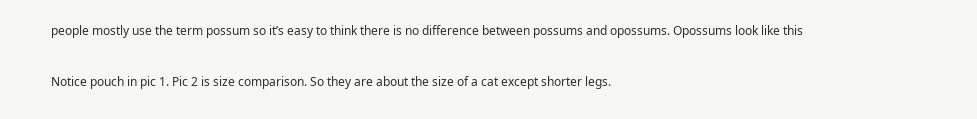people mostly use the term possum so it’s easy to think there is no difference between possums and opossums. Opossums look like this

Notice pouch in pic 1. Pic 2 is size comparison. So they are about the size of a cat except shorter legs.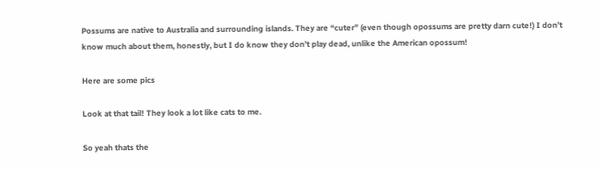Possums are native to Australia and surrounding islands. They are “cuter” (even though opossums are pretty darn cute!) I don’t know much about them, honestly, but I do know they don’t play dead, unlike the American opossum!

Here are some pics

Look at that tail! They look a lot like cats to me.

So yeah thats the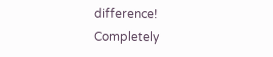difference! Completely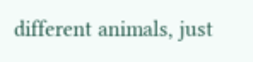different animals, just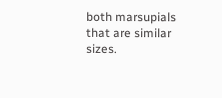both marsupials that are similar sizes.